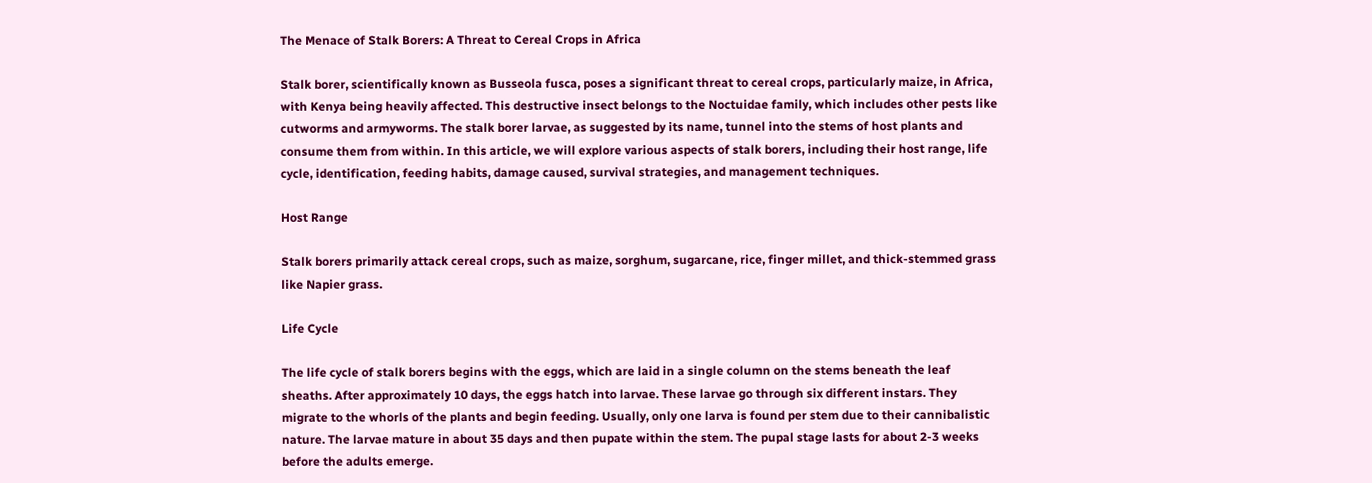The Menace of Stalk Borers: A Threat to Cereal Crops in Africa

Stalk borer, scientifically known as Busseola fusca, poses a significant threat to cereal crops, particularly maize, in Africa, with Kenya being heavily affected. This destructive insect belongs to the Noctuidae family, which includes other pests like cutworms and armyworms. The stalk borer larvae, as suggested by its name, tunnel into the stems of host plants and consume them from within. In this article, we will explore various aspects of stalk borers, including their host range, life cycle, identification, feeding habits, damage caused, survival strategies, and management techniques.

Host Range

Stalk borers primarily attack cereal crops, such as maize, sorghum, sugarcane, rice, finger millet, and thick-stemmed grass like Napier grass.

Life Cycle

The life cycle of stalk borers begins with the eggs, which are laid in a single column on the stems beneath the leaf sheaths. After approximately 10 days, the eggs hatch into larvae. These larvae go through six different instars. They migrate to the whorls of the plants and begin feeding. Usually, only one larva is found per stem due to their cannibalistic nature. The larvae mature in about 35 days and then pupate within the stem. The pupal stage lasts for about 2-3 weeks before the adults emerge.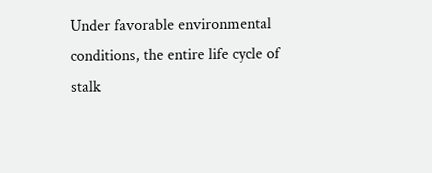Under favorable environmental conditions, the entire life cycle of stalk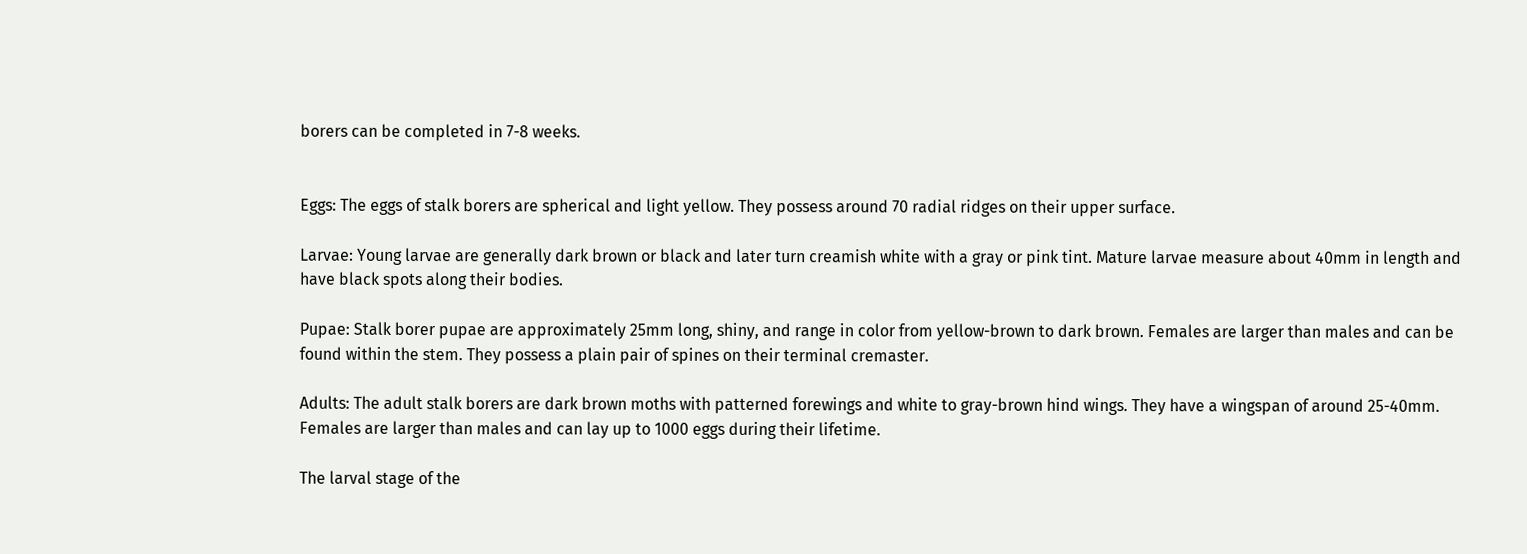borers can be completed in 7-8 weeks.


Eggs: The eggs of stalk borers are spherical and light yellow. They possess around 70 radial ridges on their upper surface.

Larvae: Young larvae are generally dark brown or black and later turn creamish white with a gray or pink tint. Mature larvae measure about 40mm in length and have black spots along their bodies.

Pupae: Stalk borer pupae are approximately 25mm long, shiny, and range in color from yellow-brown to dark brown. Females are larger than males and can be found within the stem. They possess a plain pair of spines on their terminal cremaster.

Adults: The adult stalk borers are dark brown moths with patterned forewings and white to gray-brown hind wings. They have a wingspan of around 25-40mm. Females are larger than males and can lay up to 1000 eggs during their lifetime.

The larval stage of the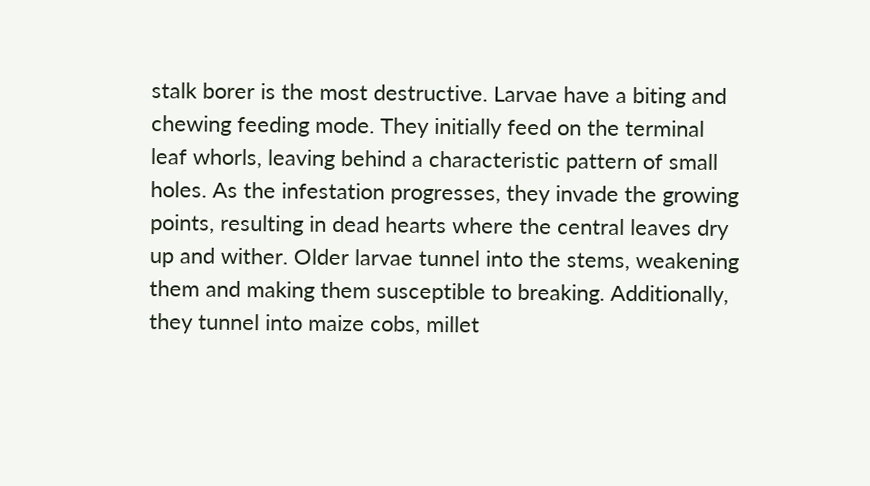stalk borer is the most destructive. Larvae have a biting and chewing feeding mode. They initially feed on the terminal leaf whorls, leaving behind a characteristic pattern of small holes. As the infestation progresses, they invade the growing points, resulting in dead hearts where the central leaves dry up and wither. Older larvae tunnel into the stems, weakening them and making them susceptible to breaking. Additionally, they tunnel into maize cobs, millet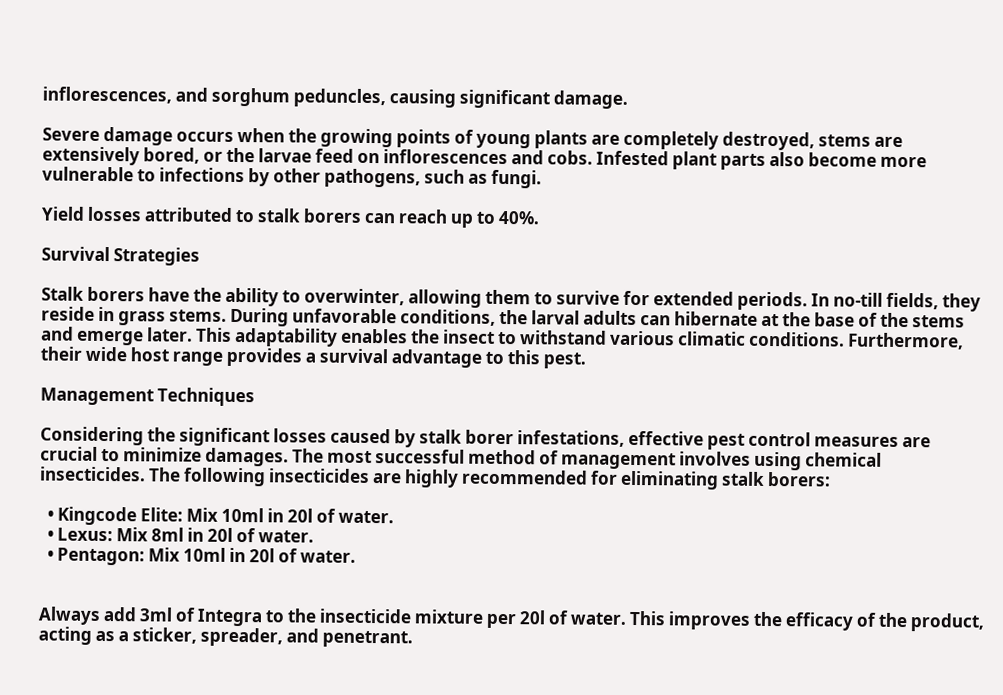inflorescences, and sorghum peduncles, causing significant damage.

Severe damage occurs when the growing points of young plants are completely destroyed, stems are extensively bored, or the larvae feed on inflorescences and cobs. Infested plant parts also become more vulnerable to infections by other pathogens, such as fungi.

Yield losses attributed to stalk borers can reach up to 40%.

Survival Strategies

Stalk borers have the ability to overwinter, allowing them to survive for extended periods. In no-till fields, they reside in grass stems. During unfavorable conditions, the larval adults can hibernate at the base of the stems and emerge later. This adaptability enables the insect to withstand various climatic conditions. Furthermore, their wide host range provides a survival advantage to this pest.

Management Techniques

Considering the significant losses caused by stalk borer infestations, effective pest control measures are crucial to minimize damages. The most successful method of management involves using chemical insecticides. The following insecticides are highly recommended for eliminating stalk borers:

  • Kingcode Elite: Mix 10ml in 20l of water.
  • Lexus: Mix 8ml in 20l of water.
  • Pentagon: Mix 10ml in 20l of water.


Always add 3ml of Integra to the insecticide mixture per 20l of water. This improves the efficacy of the product, acting as a sticker, spreader, and penetrant.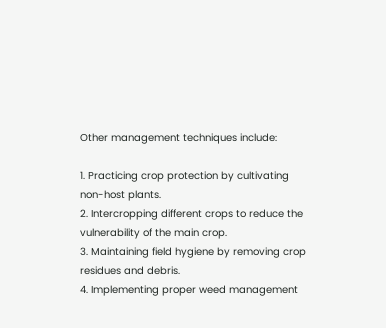Other management techniques include:

1. Practicing crop protection by cultivating non-host plants.
2. Intercropping different crops to reduce the vulnerability of the main crop.
3. Maintaining field hygiene by removing crop residues and debris.
4. Implementing proper weed management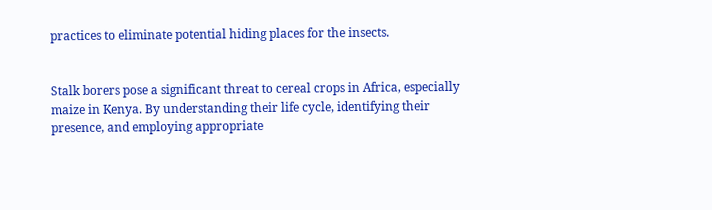practices to eliminate potential hiding places for the insects.


Stalk borers pose a significant threat to cereal crops in Africa, especially maize in Kenya. By understanding their life cycle, identifying their presence, and employing appropriate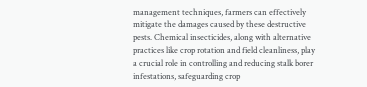management techniques, farmers can effectively mitigate the damages caused by these destructive pests. Chemical insecticides, along with alternative practices like crop rotation and field cleanliness, play a crucial role in controlling and reducing stalk borer infestations, safeguarding crop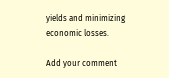yields and minimizing economic losses.

Add your comment